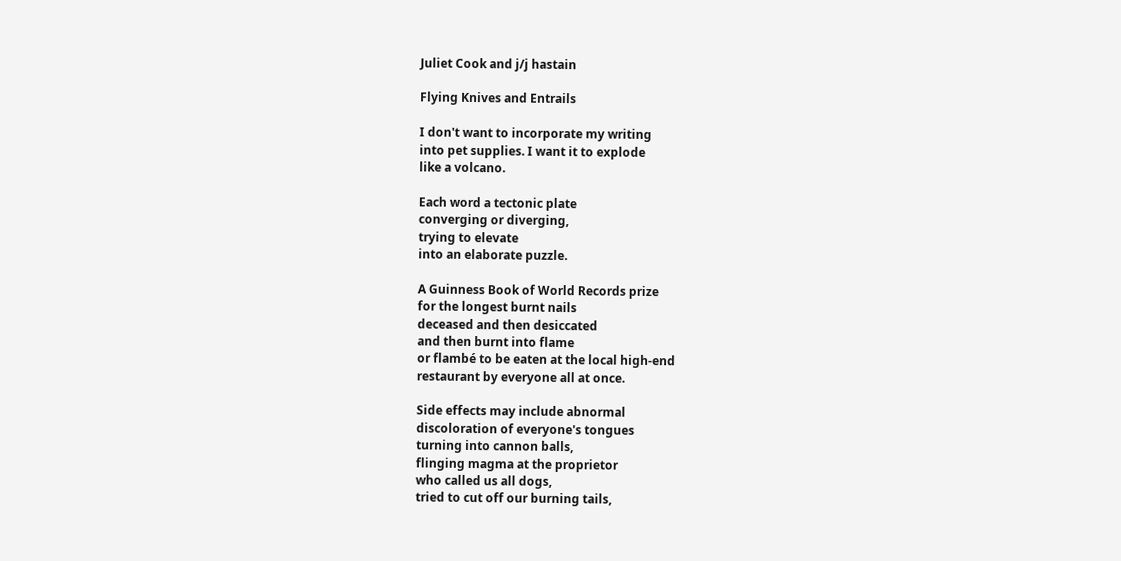Juliet Cook and j/j hastain

Flying Knives and Entrails

I don't want to incorporate my writing
into pet supplies. I want it to explode
like a volcano.

Each word a tectonic plate
converging or diverging,
trying to elevate
into an elaborate puzzle.

A Guinness Book of World Records prize
for the longest burnt nails
deceased and then desiccated
and then burnt into flame
or flambé to be eaten at the local high-end
restaurant by everyone all at once.

Side effects may include abnormal
discoloration of everyone's tongues
turning into cannon balls,
flinging magma at the proprietor
who called us all dogs,
tried to cut off our burning tails,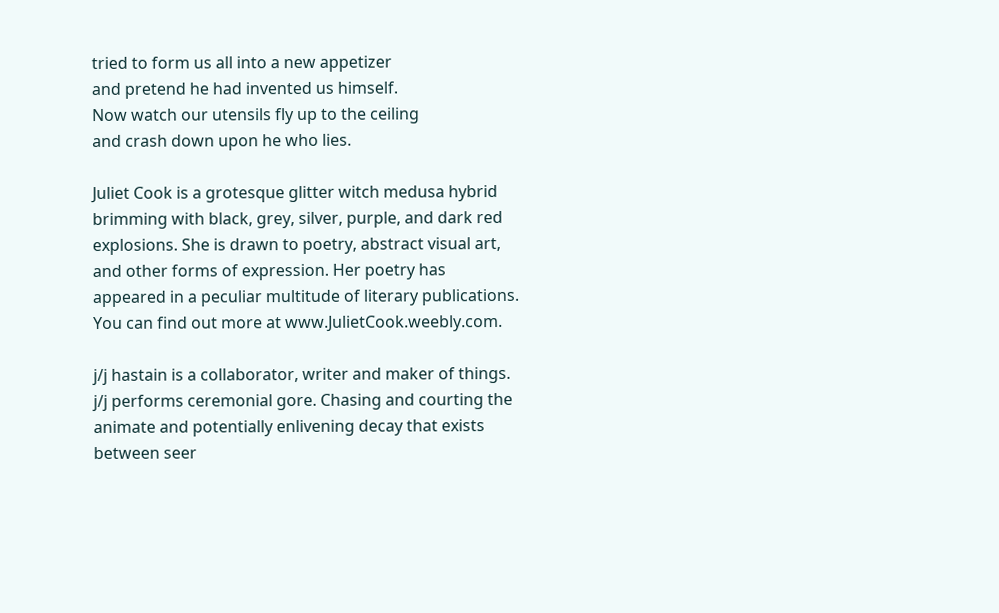tried to form us all into a new appetizer
and pretend he had invented us himself.
Now watch our utensils fly up to the ceiling
and crash down upon he who lies.

Juliet Cook is a grotesque glitter witch medusa hybrid brimming with black, grey, silver, purple, and dark red explosions. She is drawn to poetry, abstract visual art, and other forms of expression. Her poetry has appeared in a peculiar multitude of literary publications. You can find out more at www.JulietCook.weebly.com.

j/j hastain is a collaborator, writer and maker of things. j/j performs ceremonial gore. Chasing and courting the animate and potentially enlivening decay that exists between seer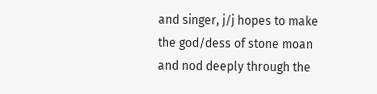and singer, j/j hopes to make the god/dess of stone moan and nod deeply through the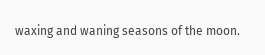waxing and waning seasons of the moon.